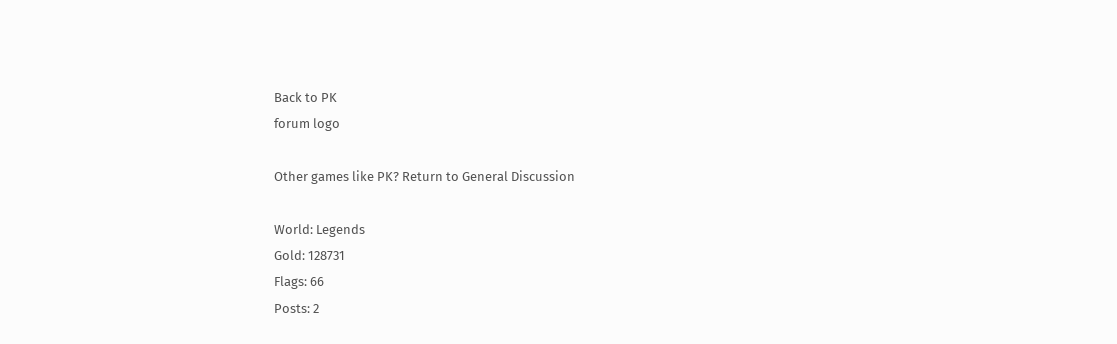Back to PK
forum logo

Other games like PK? Return to General Discussion

World: Legends
Gold: 128731
Flags: 66
Posts: 2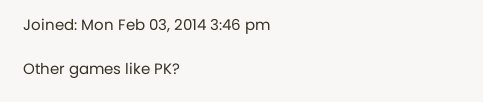Joined: Mon Feb 03, 2014 3:46 pm

Other games like PK?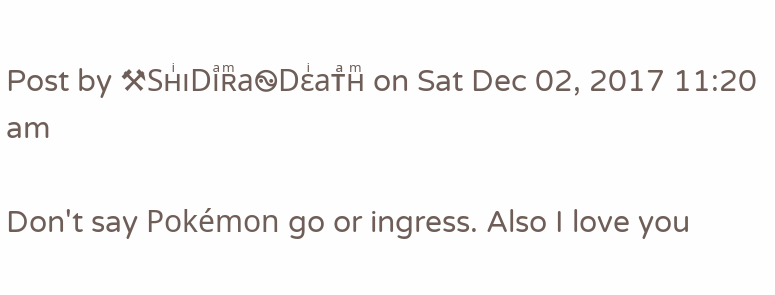Post by ⚒SʜͥıDıͣʀͫa࿊Dɛͥaтͣʜͫ on Sat Dec 02, 2017 11:20 am

Don't say Pokémon go or ingress. Also I love you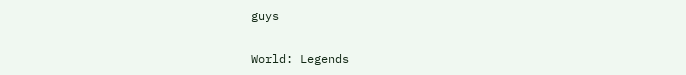guys

World: Legends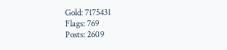Gold: 7175431
Flags: 769
Posts: 2609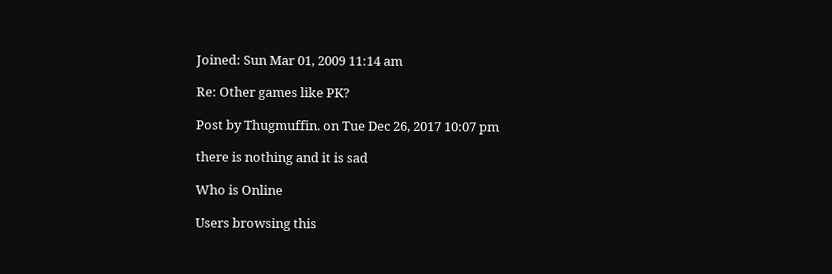Joined: Sun Mar 01, 2009 11:14 am

Re: Other games like PK?

Post by Thugmuffin. on Tue Dec 26, 2017 10:07 pm

there is nothing and it is sad

Who is Online

Users browsing this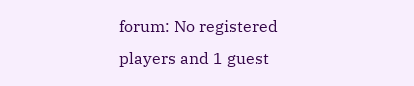forum: No registered players and 1 guest